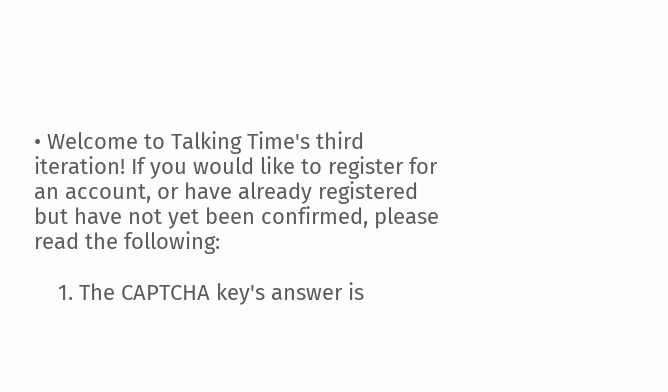• Welcome to Talking Time's third iteration! If you would like to register for an account, or have already registered but have not yet been confirmed, please read the following:

    1. The CAPTCHA key's answer is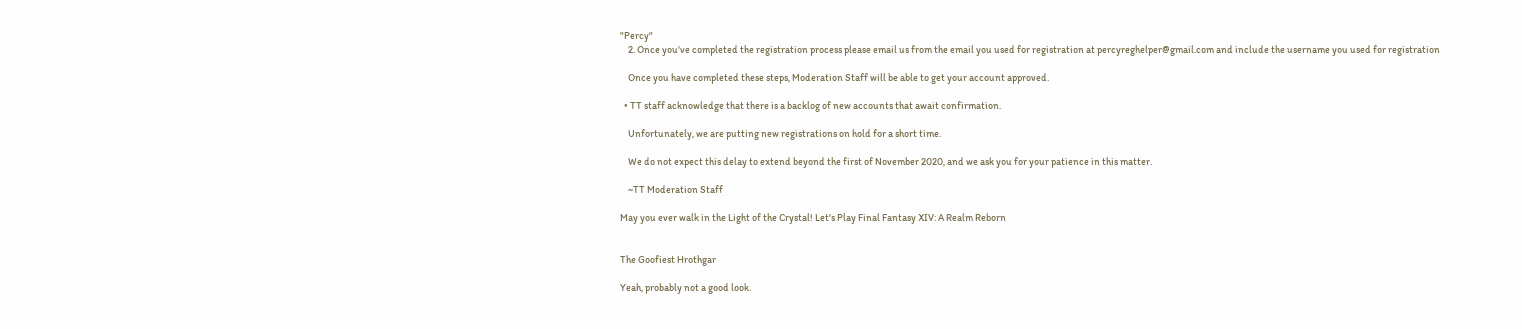"Percy"
    2. Once you've completed the registration process please email us from the email you used for registration at percyreghelper@gmail.com and include the username you used for registration

    Once you have completed these steps, Moderation Staff will be able to get your account approved.

  • TT staff acknowledge that there is a backlog of new accounts that await confirmation.

    Unfortunately, we are putting new registrations on hold for a short time.

    We do not expect this delay to extend beyond the first of November 2020, and we ask you for your patience in this matter.

    ~TT Moderation Staff

May you ever walk in the Light of the Crystal! Let's Play Final Fantasy XIV: A Realm Reborn


The Goofiest Hrothgar

Yeah, probably not a good look.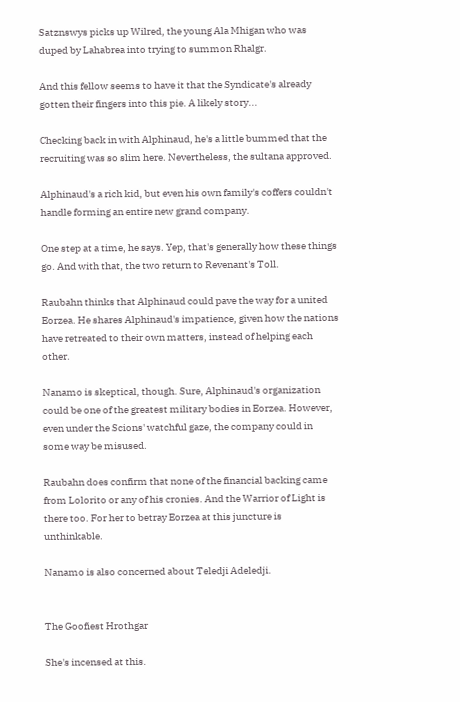Satznswys picks up Wilred, the young Ala Mhigan who was duped by Lahabrea into trying to summon Rhalgr.

And this fellow seems to have it that the Syndicate's already gotten their fingers into this pie. A likely story...

Checking back in with Alphinaud, he's a little bummed that the recruiting was so slim here. Nevertheless, the sultana approved.

Alphinaud's a rich kid, but even his own family's coffers couldn't handle forming an entire new grand company.

One step at a time, he says. Yep, that's generally how these things go. And with that, the two return to Revenant's Toll.

Raubahn thinks that Alphinaud could pave the way for a united Eorzea. He shares Alphinaud's impatience, given how the nations have retreated to their own matters, instead of helping each other.

Nanamo is skeptical, though. Sure, Alphinaud's organization could be one of the greatest military bodies in Eorzea. However, even under the Scions' watchful gaze, the company could in some way be misused.

Raubahn does confirm that none of the financial backing came from Lolorito or any of his cronies. And the Warrior of Light is there too. For her to betray Eorzea at this juncture is unthinkable.

Nanamo is also concerned about Teledji Adeledji.


The Goofiest Hrothgar

She's incensed at this.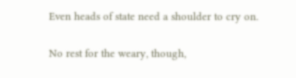Even heads of state need a shoulder to cry on.

No rest for the weary, though,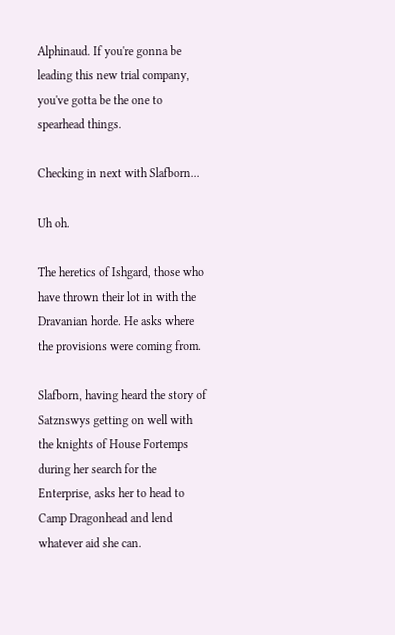Alphinaud. If you're gonna be leading this new trial company, you've gotta be the one to spearhead things.

Checking in next with Slafborn...

Uh oh.

The heretics of Ishgard, those who have thrown their lot in with the Dravanian horde. He asks where the provisions were coming from.

Slafborn, having heard the story of Satznswys getting on well with the knights of House Fortemps during her search for the Enterprise, asks her to head to Camp Dragonhead and lend whatever aid she can.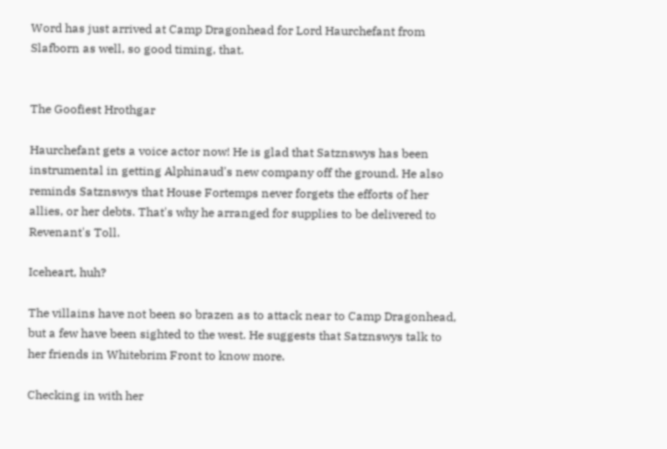Word has just arrived at Camp Dragonhead for Lord Haurchefant from Slafborn as well, so good timing, that.


The Goofiest Hrothgar

Haurchefant gets a voice actor now! He is glad that Satznswys has been instrumental in getting Alphinaud's new company off the ground. He also reminds Satznswys that House Fortemps never forgets the efforts of her allies, or her debts. That's why he arranged for supplies to be delivered to Revenant's Toll.

Iceheart, huh?

The villains have not been so brazen as to attack near to Camp Dragonhead, but a few have been sighted to the west. He suggests that Satznswys talk to her friends in Whitebrim Front to know more.

Checking in with her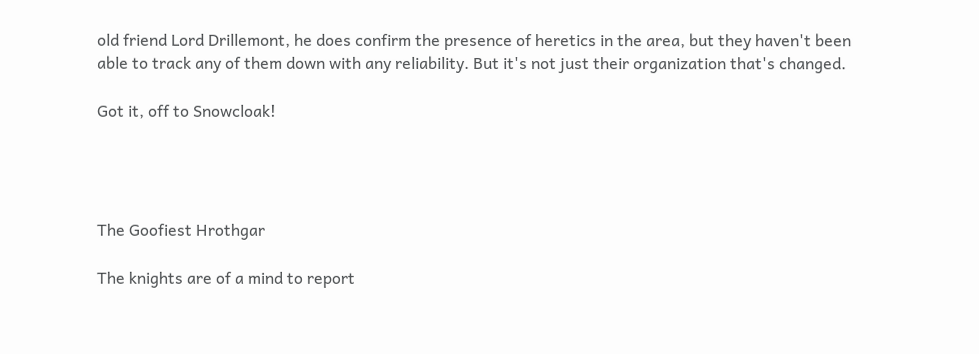old friend Lord Drillemont, he does confirm the presence of heretics in the area, but they haven't been able to track any of them down with any reliability. But it's not just their organization that's changed.

Got it, off to Snowcloak!




The Goofiest Hrothgar

The knights are of a mind to report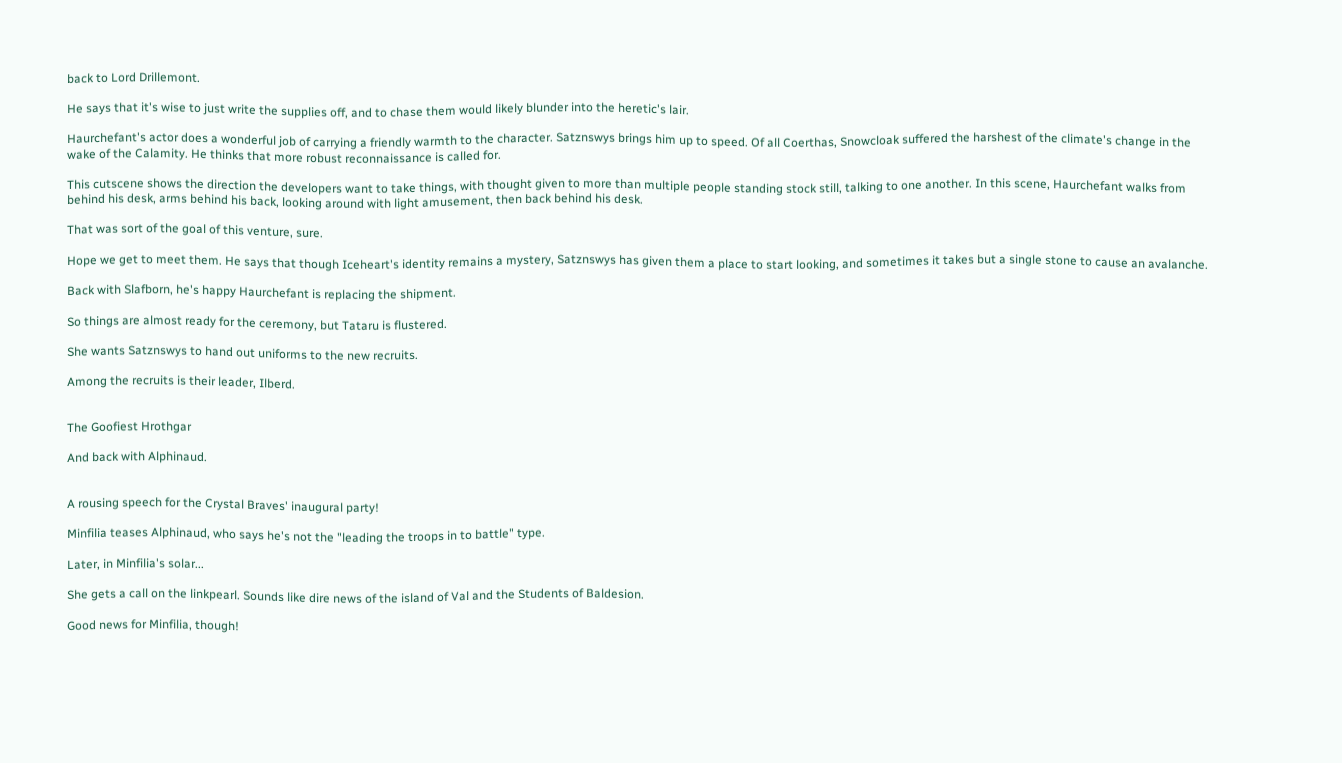back to Lord Drillemont.

He says that it's wise to just write the supplies off, and to chase them would likely blunder into the heretic's lair.

Haurchefant's actor does a wonderful job of carrying a friendly warmth to the character. Satznswys brings him up to speed. Of all Coerthas, Snowcloak suffered the harshest of the climate's change in the wake of the Calamity. He thinks that more robust reconnaissance is called for.

This cutscene shows the direction the developers want to take things, with thought given to more than multiple people standing stock still, talking to one another. In this scene, Haurchefant walks from behind his desk, arms behind his back, looking around with light amusement, then back behind his desk.

That was sort of the goal of this venture, sure.

Hope we get to meet them. He says that though Iceheart's identity remains a mystery, Satznswys has given them a place to start looking, and sometimes it takes but a single stone to cause an avalanche.

Back with Slafborn, he's happy Haurchefant is replacing the shipment.

So things are almost ready for the ceremony, but Tataru is flustered.

She wants Satznswys to hand out uniforms to the new recruits.

Among the recruits is their leader, Ilberd.


The Goofiest Hrothgar

And back with Alphinaud.


A rousing speech for the Crystal Braves' inaugural party!

Minfilia teases Alphinaud, who says he's not the "leading the troops in to battle" type.

Later, in Minfilia's solar...

She gets a call on the linkpearl. Sounds like dire news of the island of Val and the Students of Baldesion.

Good news for Minfilia, though!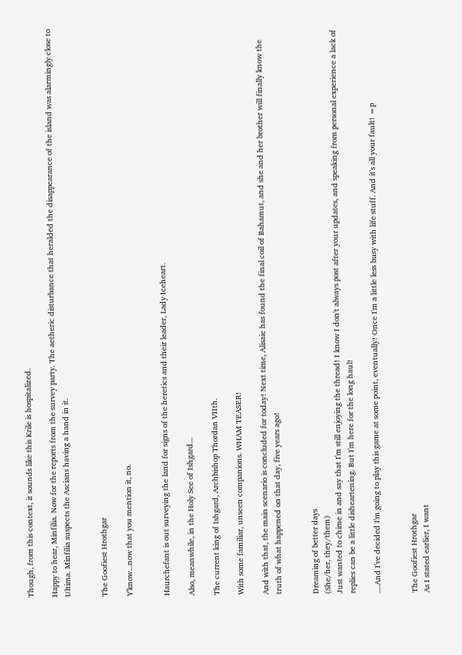Though, from this context, it sounds like this Krile is hospitalized.

Happy to hear, Minfilia. Now for the reports from the survey party. The aetheric disturbance that heralded the disappearance of the island was alarmingly close to Ultima. Minfilia suspects the Ascians having a hand in it.


The Goofiest Hrothgar

Y'know...now that you mention it, no.


Haurchefant is out surveying the land for signs of the heretics and their leader, Lady Iceheart.

Also, meanwhile, in the Holy See of Ishgard...

The current king of Ishgard, Archbishop Thordan VIIth.

With some familiar, unseen companions. WHAM TEASER!

And with that, the main scenario is concluded for today! Next time, Alisaie has found the final coil of Bahamut, and she and her brother will finally know the truth of what happened on that day, five years ago!


Dreaming of better days
(She/her, they/them)
Just wanted to chime in and say that I'm still enjoying the thread! I know I don't always post after your updates, and speaking from personal experience a lack of replies can be a little disheartening. But I'm here for the long haul!

....And I've decided I'm going to play this game at some point, eventually! Once I'm a little less busy with life stuff. And it's all your fault! =p


The Goofiest Hrothgar
As I stated earlier, I want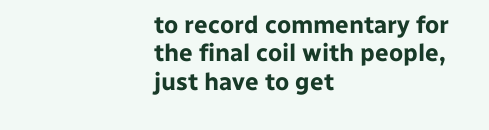to record commentary for the final coil with people, just have to get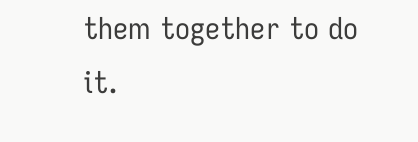them together to do it.